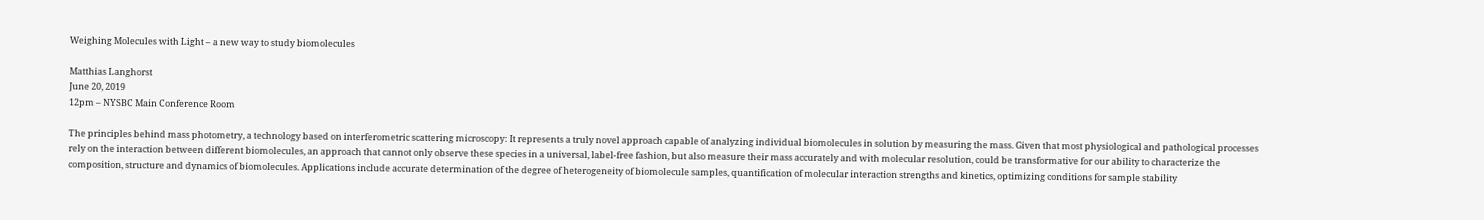Weighing Molecules with Light – a new way to study biomolecules

Matthias Langhorst
June 20, 2019
12pm – NYSBC Main Conference Room

The principles behind mass photometry, a technology based on interferometric scattering microscopy: It represents a truly novel approach capable of analyzing individual biomolecules in solution by measuring the mass. Given that most physiological and pathological processes rely on the interaction between different biomolecules, an approach that cannot only observe these species in a universal, label-free fashion, but also measure their mass accurately and with molecular resolution, could be transformative for our ability to characterize the composition, structure and dynamics of biomolecules. Applications include accurate determination of the degree of heterogeneity of biomolecule samples, quantification of molecular interaction strengths and kinetics, optimizing conditions for sample stability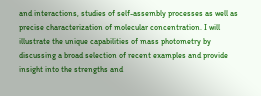and interactions, studies of self-assembly processes as well as precise characterization of molecular concentration. I will illustrate the unique capabilities of mass photometry by discussing a broad selection of recent examples and provide insight into the strengths and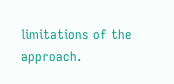limitations of the approach.